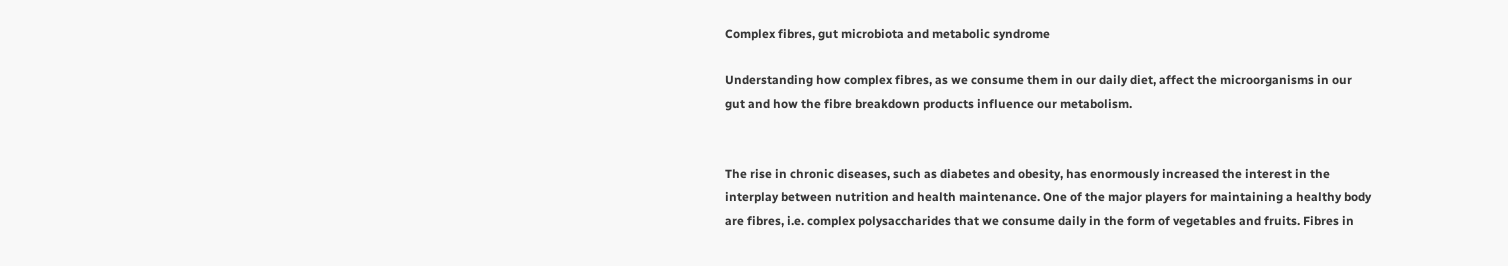Complex fibres, gut microbiota and metabolic syndrome

Understanding how complex fibres, as we consume them in our daily diet, affect the microorganisms in our gut and how the fibre breakdown products influence our metabolism.


The rise in chronic diseases, such as diabetes and obesity, has enormously increased the interest in the interplay between nutrition and health maintenance. One of the major players for maintaining a healthy body are fibres, i.e. complex polysaccharides that we consume daily in the form of vegetables and fruits. Fibres in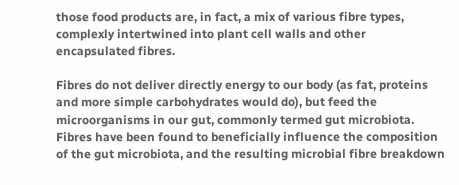those food products are, in fact, a mix of various fibre types, complexly intertwined into plant cell walls and other encapsulated fibres.

Fibres do not deliver directly energy to our body (as fat, proteins and more simple carbohydrates would do), but feed the microorganisms in our gut, commonly termed gut microbiota. Fibres have been found to beneficially influence the composition of the gut microbiota, and the resulting microbial fibre breakdown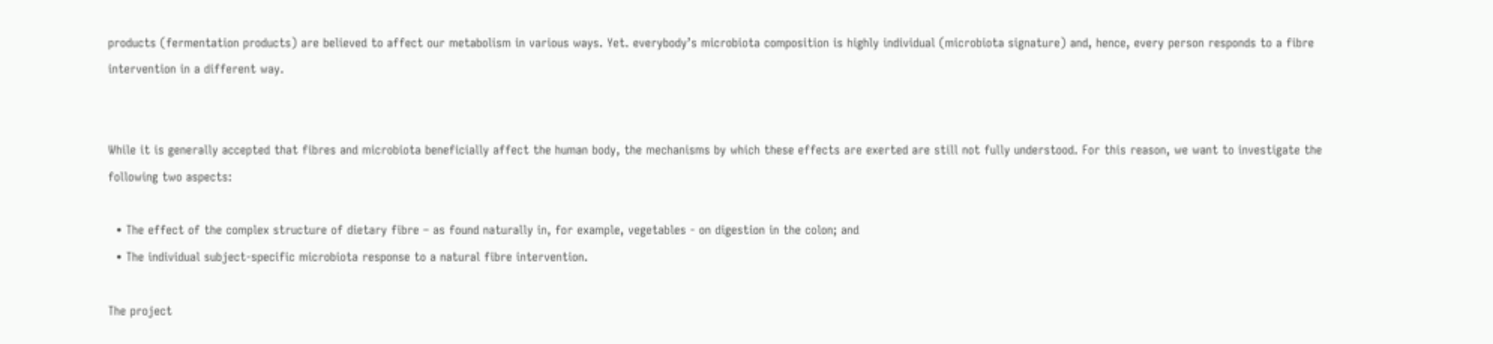products (fermentation products) are believed to affect our metabolism in various ways. Yet. everybody’s microbiota composition is highly individual (microbiota signature) and, hence, every person responds to a fibre intervention in a different way.


While it is generally accepted that fibres and microbiota beneficially affect the human body, the mechanisms by which these effects are exerted are still not fully understood. For this reason, we want to investigate the following two aspects:

  • The effect of the complex structure of dietary fibre – as found naturally in, for example, vegetables - on digestion in the colon; and
  • The individual subject-specific microbiota response to a natural fibre intervention.

The project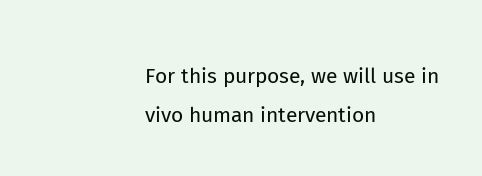For this purpose, we will use in vivo human intervention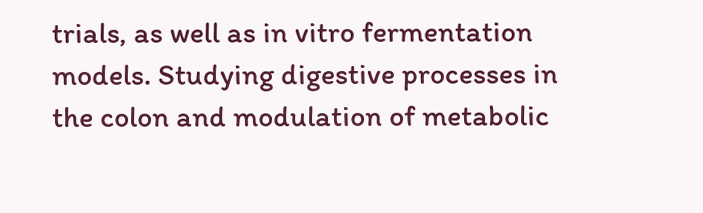trials, as well as in vitro fermentation models. Studying digestive processes in the colon and modulation of metabolic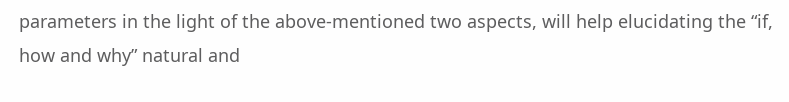parameters in the light of the above-mentioned two aspects, will help elucidating the “if, how and why” natural and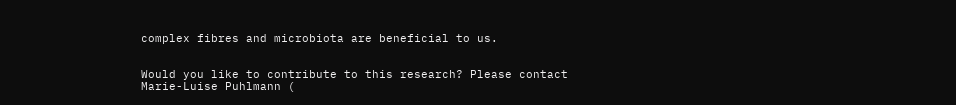complex fibres and microbiota are beneficial to us.


Would you like to contribute to this research? Please contact Marie-Luise Puhlmann (